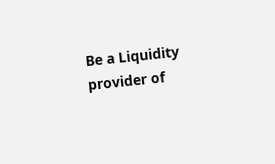Be a Liquidity provider of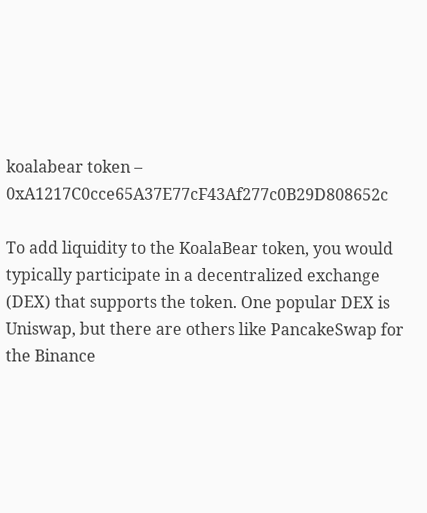koalabear token – 0xA1217C0cce65A37E77cF43Af277c0B29D808652c

To add liquidity to the KoalaBear token, you would typically participate in a decentralized exchange (DEX) that supports the token. One popular DEX is Uniswap, but there are others like PancakeSwap for the Binance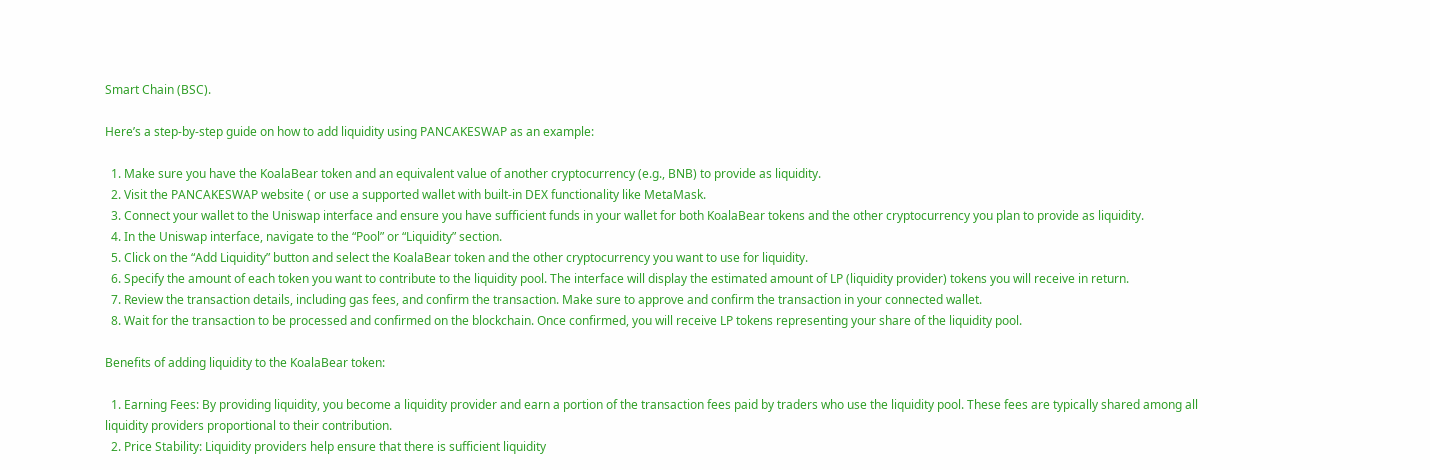Smart Chain (BSC).

Here’s a step-by-step guide on how to add liquidity using PANCAKESWAP as an example:

  1. Make sure you have the KoalaBear token and an equivalent value of another cryptocurrency (e.g., BNB) to provide as liquidity.
  2. Visit the PANCAKESWAP website ( or use a supported wallet with built-in DEX functionality like MetaMask.
  3. Connect your wallet to the Uniswap interface and ensure you have sufficient funds in your wallet for both KoalaBear tokens and the other cryptocurrency you plan to provide as liquidity.
  4. In the Uniswap interface, navigate to the “Pool” or “Liquidity” section.
  5. Click on the “Add Liquidity” button and select the KoalaBear token and the other cryptocurrency you want to use for liquidity.
  6. Specify the amount of each token you want to contribute to the liquidity pool. The interface will display the estimated amount of LP (liquidity provider) tokens you will receive in return.
  7. Review the transaction details, including gas fees, and confirm the transaction. Make sure to approve and confirm the transaction in your connected wallet.
  8. Wait for the transaction to be processed and confirmed on the blockchain. Once confirmed, you will receive LP tokens representing your share of the liquidity pool.

Benefits of adding liquidity to the KoalaBear token:

  1. Earning Fees: By providing liquidity, you become a liquidity provider and earn a portion of the transaction fees paid by traders who use the liquidity pool. These fees are typically shared among all liquidity providers proportional to their contribution.
  2. Price Stability: Liquidity providers help ensure that there is sufficient liquidity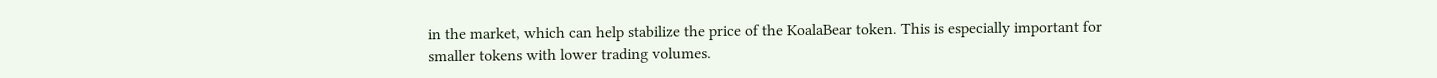in the market, which can help stabilize the price of the KoalaBear token. This is especially important for smaller tokens with lower trading volumes.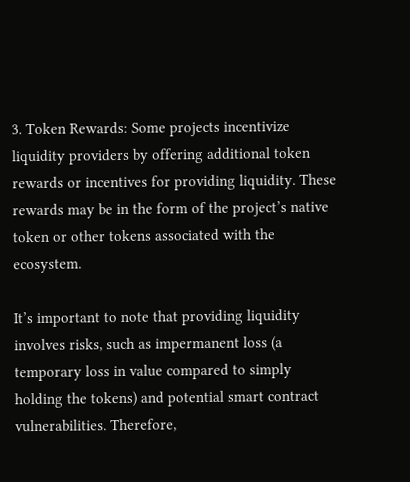3. Token Rewards: Some projects incentivize liquidity providers by offering additional token rewards or incentives for providing liquidity. These rewards may be in the form of the project’s native token or other tokens associated with the ecosystem.

It’s important to note that providing liquidity involves risks, such as impermanent loss (a temporary loss in value compared to simply holding the tokens) and potential smart contract vulnerabilities. Therefore,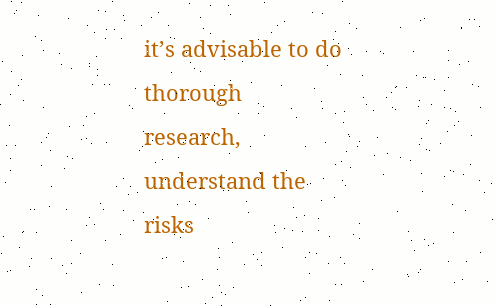it’s advisable to do thorough research, understand the risks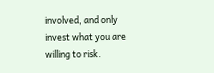involved, and only invest what you are willing to risk.